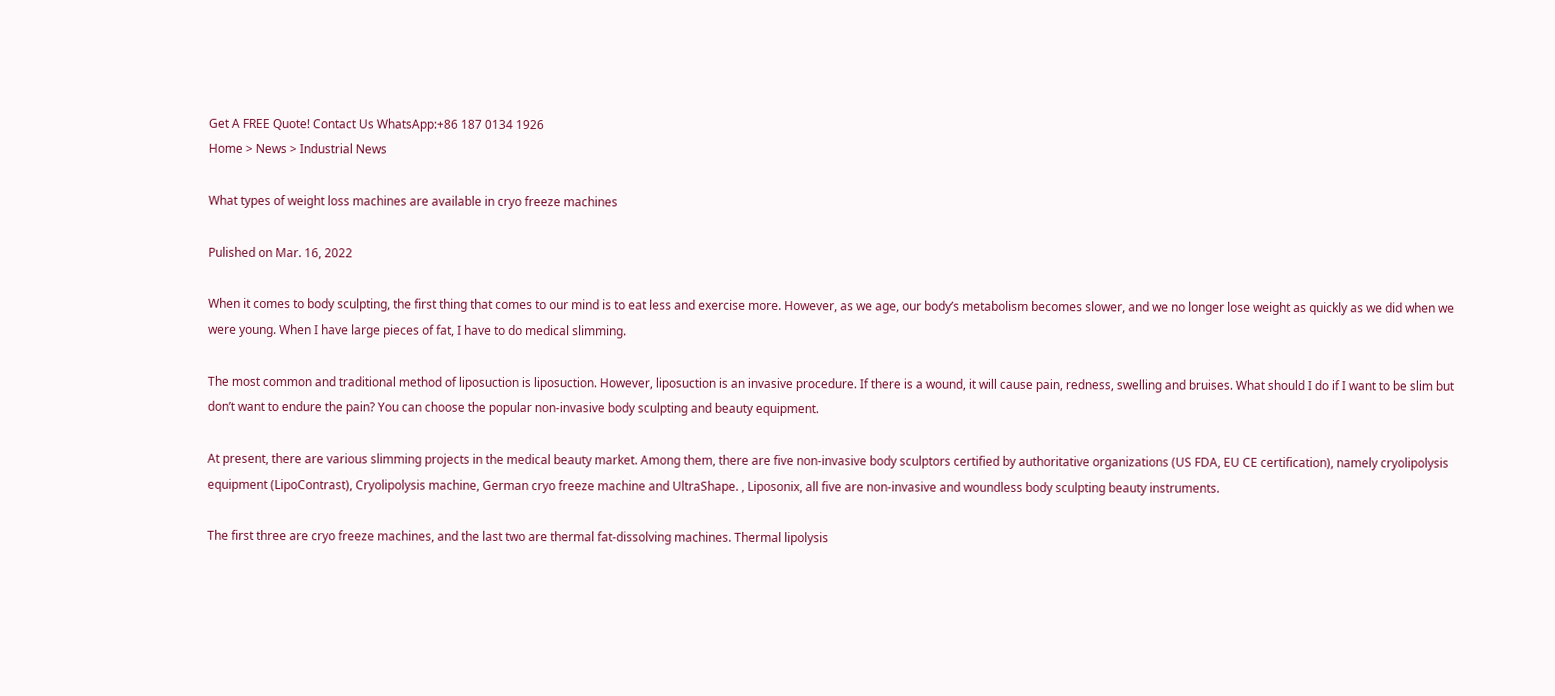Get A FREE Quote! Contact Us WhatsApp:+86 187 0134 1926
Home > News > Industrial News

What types of weight loss machines are available in cryo freeze machines

Pulished on Mar. 16, 2022

When it comes to body sculpting, the first thing that comes to our mind is to eat less and exercise more. However, as we age, our body’s metabolism becomes slower, and we no longer lose weight as quickly as we did when we were young. When I have large pieces of fat, I have to do medical slimming.

The most common and traditional method of liposuction is liposuction. However, liposuction is an invasive procedure. If there is a wound, it will cause pain, redness, swelling and bruises. What should I do if I want to be slim but don’t want to endure the pain? You can choose the popular non-invasive body sculpting and beauty equipment.

At present, there are various slimming projects in the medical beauty market. Among them, there are five non-invasive body sculptors certified by authoritative organizations (US FDA, EU CE certification), namely cryolipolysis equipment (LipoContrast), Cryolipolysis machine, German cryo freeze machine and UltraShape. , Liposonix, all five are non-invasive and woundless body sculpting beauty instruments.

The first three are cryo freeze machines, and the last two are thermal fat-dissolving machines. Thermal lipolysis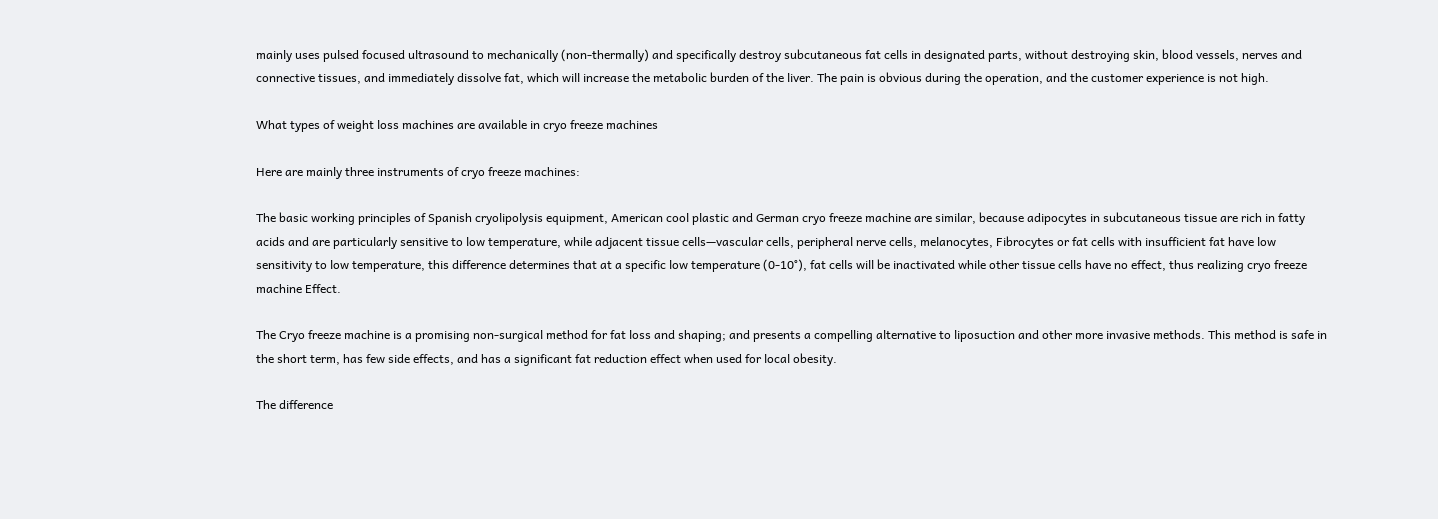mainly uses pulsed focused ultrasound to mechanically (non-thermally) and specifically destroy subcutaneous fat cells in designated parts, without destroying skin, blood vessels, nerves and connective tissues, and immediately dissolve fat, which will increase the metabolic burden of the liver. The pain is obvious during the operation, and the customer experience is not high.

What types of weight loss machines are available in cryo freeze machines

Here are mainly three instruments of cryo freeze machines:

The basic working principles of Spanish cryolipolysis equipment, American cool plastic and German cryo freeze machine are similar, because adipocytes in subcutaneous tissue are rich in fatty acids and are particularly sensitive to low temperature, while adjacent tissue cells—vascular cells, peripheral nerve cells, melanocytes, Fibrocytes or fat cells with insufficient fat have low sensitivity to low temperature, this difference determines that at a specific low temperature (0-10°), fat cells will be inactivated while other tissue cells have no effect, thus realizing cryo freeze machine Effect.

The Cryo freeze machine is a promising non-surgical method for fat loss and shaping; and presents a compelling alternative to liposuction and other more invasive methods. This method is safe in the short term, has few side effects, and has a significant fat reduction effect when used for local obesity.

The difference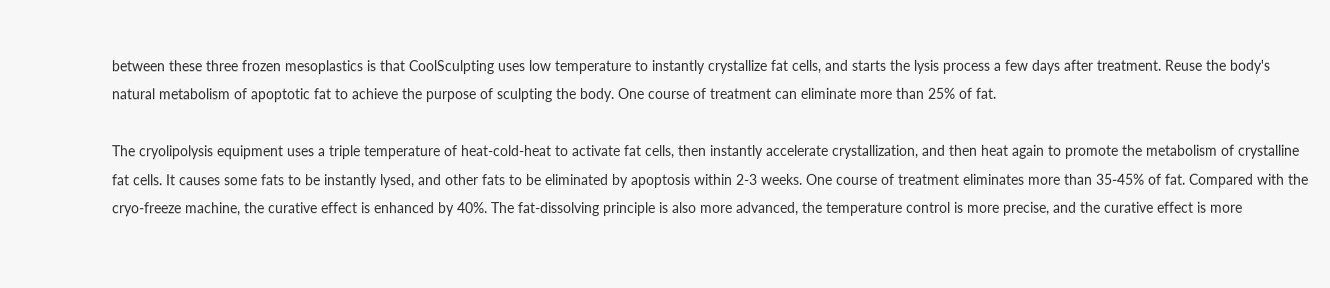between these three frozen mesoplastics is that CoolSculpting uses low temperature to instantly crystallize fat cells, and starts the lysis process a few days after treatment. Reuse the body's natural metabolism of apoptotic fat to achieve the purpose of sculpting the body. One course of treatment can eliminate more than 25% of fat.

The cryolipolysis equipment uses a triple temperature of heat-cold-heat to activate fat cells, then instantly accelerate crystallization, and then heat again to promote the metabolism of crystalline fat cells. It causes some fats to be instantly lysed, and other fats to be eliminated by apoptosis within 2-3 weeks. One course of treatment eliminates more than 35-45% of fat. Compared with the cryo-freeze machine, the curative effect is enhanced by 40%. The fat-dissolving principle is also more advanced, the temperature control is more precise, and the curative effect is more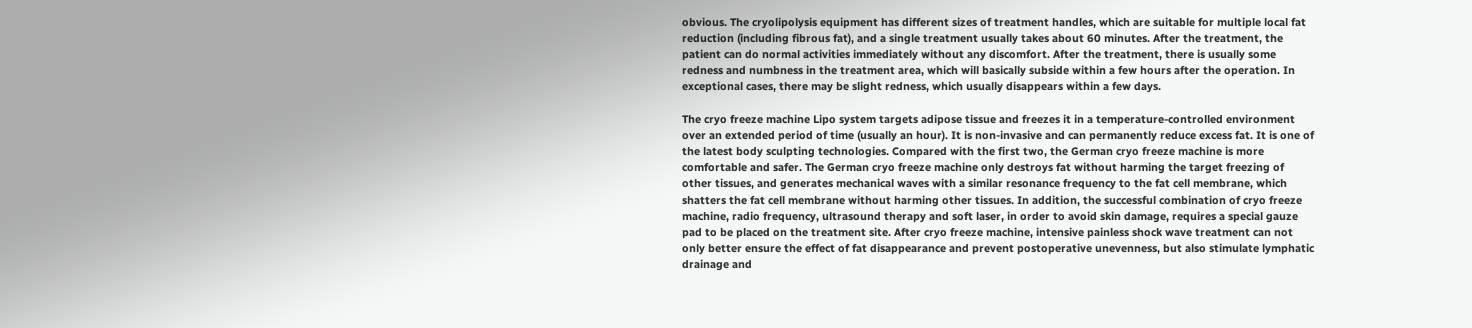obvious. The cryolipolysis equipment has different sizes of treatment handles, which are suitable for multiple local fat reduction (including fibrous fat), and a single treatment usually takes about 60 minutes. After the treatment, the patient can do normal activities immediately without any discomfort. After the treatment, there is usually some redness and numbness in the treatment area, which will basically subside within a few hours after the operation. In exceptional cases, there may be slight redness, which usually disappears within a few days.

The cryo freeze machine Lipo system targets adipose tissue and freezes it in a temperature-controlled environment over an extended period of time (usually an hour). It is non-invasive and can permanently reduce excess fat. It is one of the latest body sculpting technologies. Compared with the first two, the German cryo freeze machine is more comfortable and safer. The German cryo freeze machine only destroys fat without harming the target freezing of other tissues, and generates mechanical waves with a similar resonance frequency to the fat cell membrane, which shatters the fat cell membrane without harming other tissues. In addition, the successful combination of cryo freeze machine, radio frequency, ultrasound therapy and soft laser, in order to avoid skin damage, requires a special gauze pad to be placed on the treatment site. After cryo freeze machine, intensive painless shock wave treatment can not only better ensure the effect of fat disappearance and prevent postoperative unevenness, but also stimulate lymphatic drainage and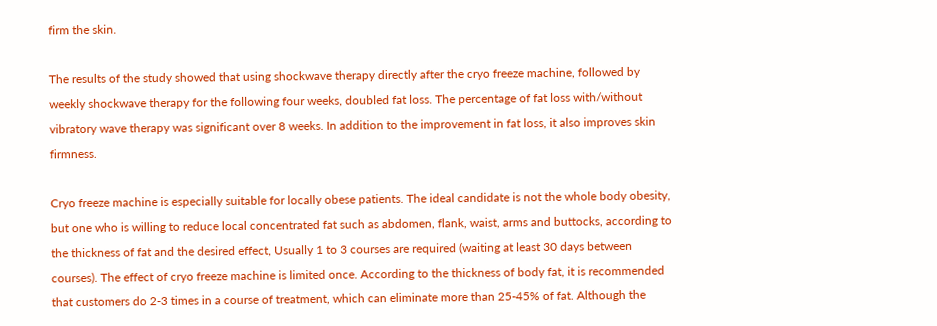firm the skin.

The results of the study showed that using shockwave therapy directly after the cryo freeze machine, followed by weekly shockwave therapy for the following four weeks, doubled fat loss. The percentage of fat loss with/without vibratory wave therapy was significant over 8 weeks. In addition to the improvement in fat loss, it also improves skin firmness.

Cryo freeze machine is especially suitable for locally obese patients. The ideal candidate is not the whole body obesity, but one who is willing to reduce local concentrated fat such as abdomen, flank, waist, arms and buttocks, according to the thickness of fat and the desired effect, Usually 1 to 3 courses are required (waiting at least 30 days between courses). The effect of cryo freeze machine is limited once. According to the thickness of body fat, it is recommended that customers do 2-3 times in a course of treatment, which can eliminate more than 25-45% of fat. Although the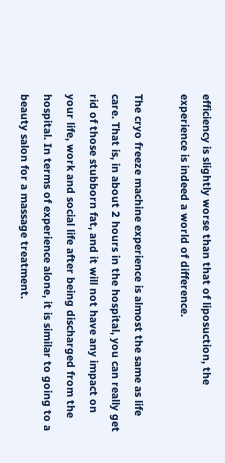efficiency is slightly worse than that of liposuction, the experience is indeed a world of difference.

The cryo freeze machine experience is almost the same as life care. That is, in about 2 hours in the hospital, you can really get rid of those stubborn fat, and it will not have any impact on your life, work and social life after being discharged from the hospital. In terms of experience alone, it is similar to going to a beauty salon for a massage treatment.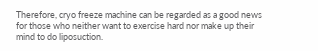Therefore, cryo freeze machine can be regarded as a good news for those who neither want to exercise hard nor make up their mind to do liposuction.